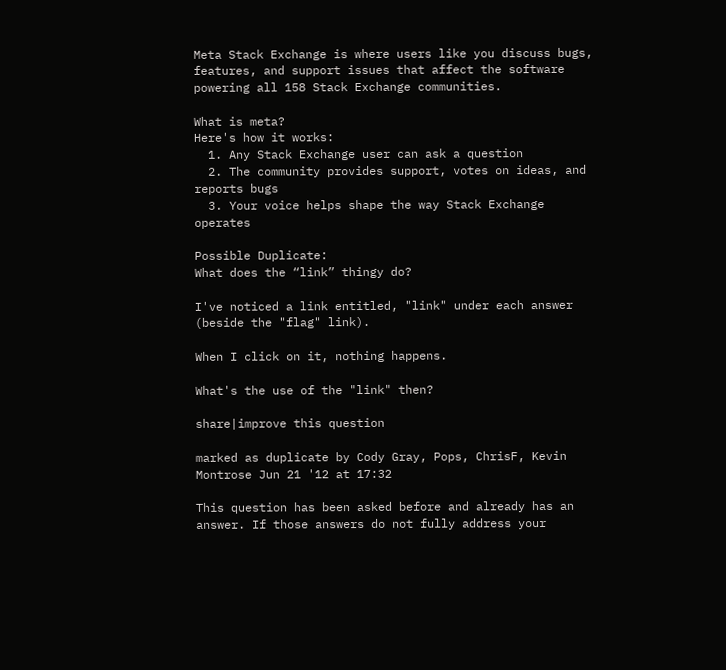Meta Stack Exchange is where users like you discuss bugs, features, and support issues that affect the software powering all 158 Stack Exchange communities.

What is meta?
Here's how it works:
  1. Any Stack Exchange user can ask a question
  2. The community provides support, votes on ideas, and reports bugs
  3. Your voice helps shape the way Stack Exchange operates

Possible Duplicate:
What does the “link” thingy do?

I've noticed a link entitled, "link" under each answer (beside the "flag" link).

When I click on it, nothing happens.

What's the use of the "link" then?

share|improve this question

marked as duplicate by Cody Gray, Pops, ChrisF, Kevin Montrose Jun 21 '12 at 17:32

This question has been asked before and already has an answer. If those answers do not fully address your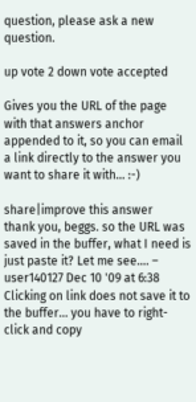question, please ask a new question.

up vote 2 down vote accepted

Gives you the URL of the page with that answers anchor appended to it, so you can email a link directly to the answer you want to share it with... :-)

share|improve this answer
thank you, beggs. so the URL was saved in the buffer, what I need is just paste it? Let me see…. – user140127 Dec 10 '09 at 6:38
Clicking on link does not save it to the buffer... you have to right-click and copy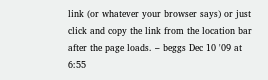link (or whatever your browser says) or just click and copy the link from the location bar after the page loads. – beggs Dec 10 '09 at 6:55